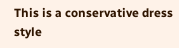This is a conservative dress style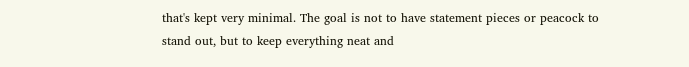that's kept very minimal. The goal is not to have statement pieces or peacock to stand out, but to keep everything neat and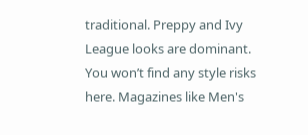traditional. Preppy and Ivy League looks are dominant. You won’t find any style risks here. Magazines like Men's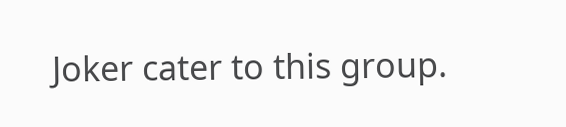Joker cater to this group.